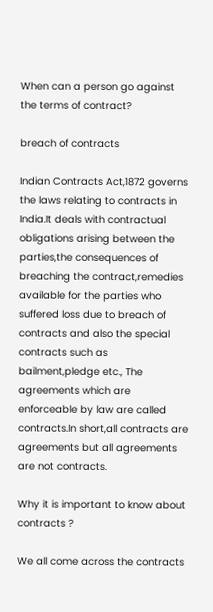When can a person go against the terms of contract?

breach of contracts

Indian Contracts Act,1872 governs the laws relating to contracts in India.It deals with contractual obligations arising between the parties,the consequences of breaching the contract,remedies available for the parties who suffered loss due to breach of contracts and also the special contracts such as bailment,pledge etc., The agreements which are enforceable by law are called contracts.In short,all contracts are agreements but all agreements are not contracts.

Why it is important to know about contracts ?

We all come across the contracts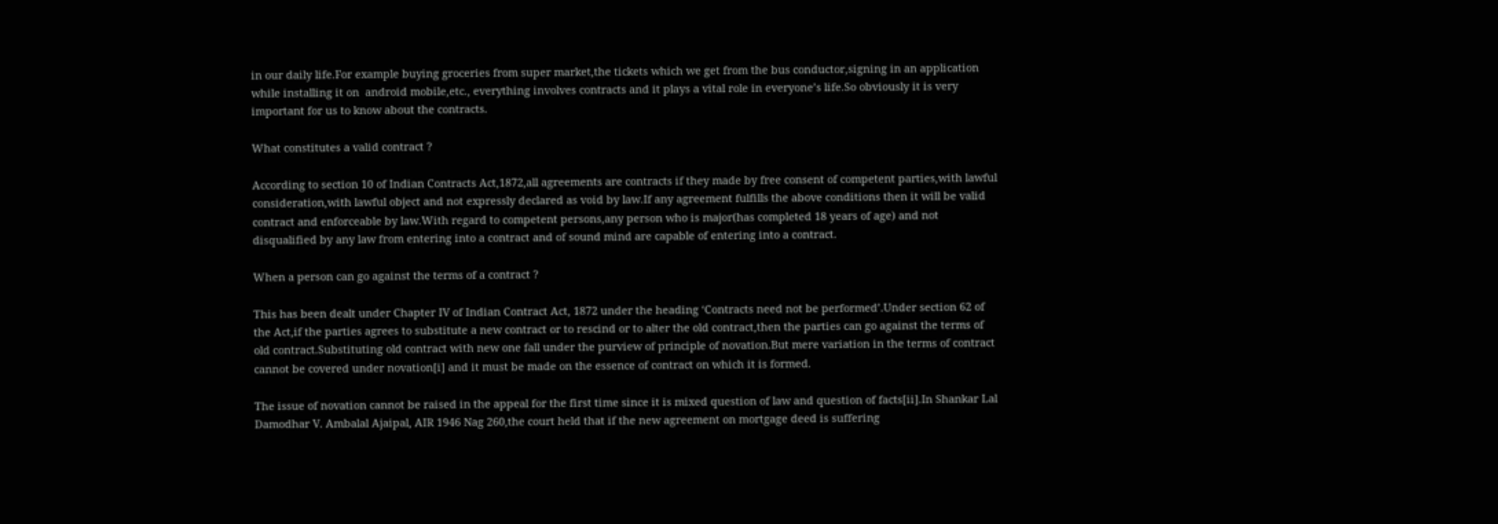in our daily life.For example buying groceries from super market,the tickets which we get from the bus conductor,signing in an application while installing it on  android mobile,etc., everything involves contracts and it plays a vital role in everyone’s life.So obviously it is very important for us to know about the contracts.

What constitutes a valid contract ?

According to section 10 of Indian Contracts Act,1872,all agreements are contracts if they made by free consent of competent parties,with lawful consideration,with lawful object and not expressly declared as void by law.If any agreement fulfills the above conditions then it will be valid contract and enforceable by law.With regard to competent persons,any person who is major(has completed 18 years of age) and not disqualified by any law from entering into a contract and of sound mind are capable of entering into a contract.

When a person can go against the terms of a contract ?

This has been dealt under Chapter IV of Indian Contract Act, 1872 under the heading ‘Contracts need not be performed’.Under section 62 of the Act,if the parties agrees to substitute a new contract or to rescind or to alter the old contract,then the parties can go against the terms of old contract.Substituting old contract with new one fall under the purview of principle of novation.But mere variation in the terms of contract cannot be covered under novation[i] and it must be made on the essence of contract on which it is formed.

The issue of novation cannot be raised in the appeal for the first time since it is mixed question of law and question of facts[ii].In Shankar Lal Damodhar V. Ambalal Ajaipal, AIR 1946 Nag 260,the court held that if the new agreement on mortgage deed is suffering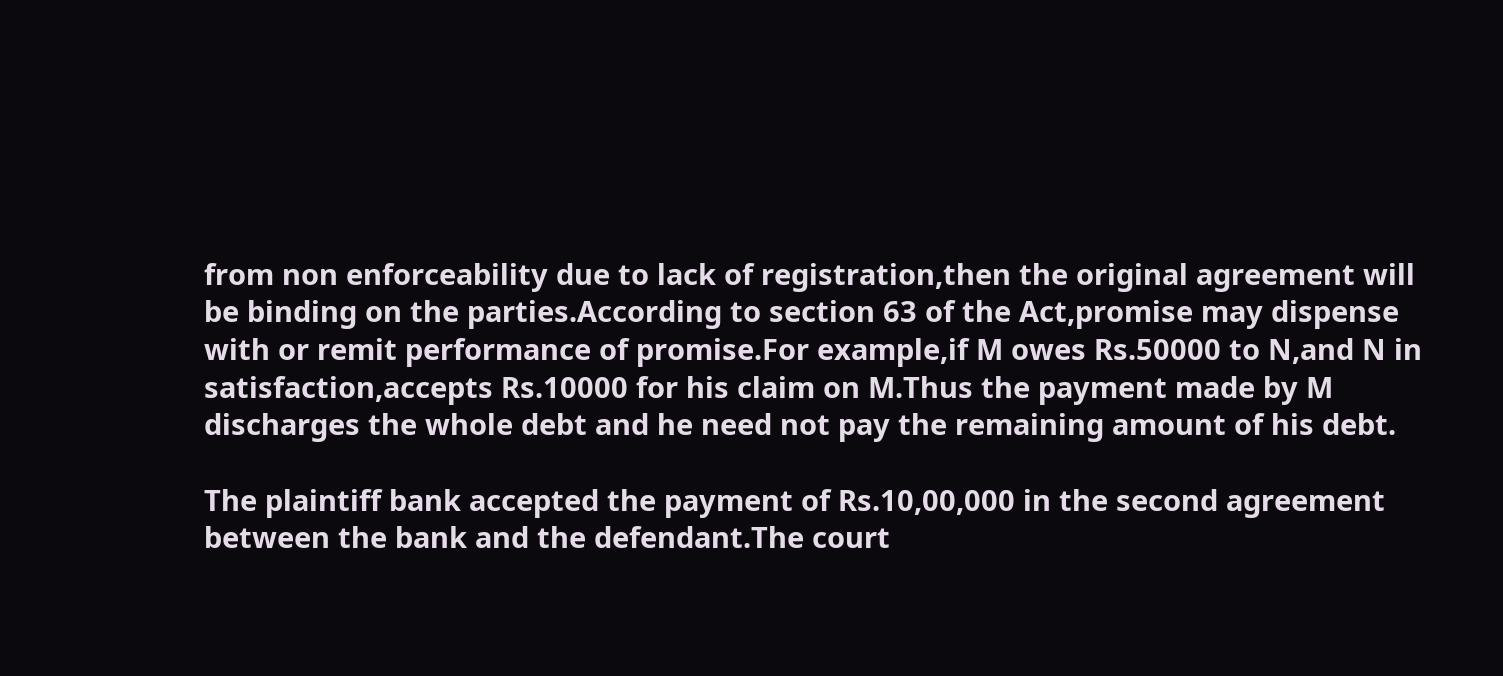from non enforceability due to lack of registration,then the original agreement will be binding on the parties.According to section 63 of the Act,promise may dispense with or remit performance of promise.For example,if M owes Rs.50000 to N,and N in satisfaction,accepts Rs.10000 for his claim on M.Thus the payment made by M discharges the whole debt and he need not pay the remaining amount of his debt.

The plaintiff bank accepted the payment of Rs.10,00,000 in the second agreement between the bank and the defendant.The court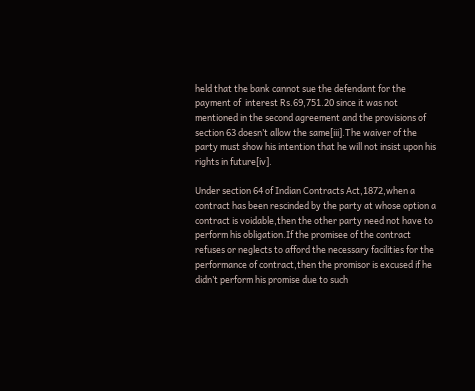held that the bank cannot sue the defendant for the payment of  interest Rs.69,751.20 since it was not mentioned in the second agreement and the provisions of section 63 doesn’t allow the same[iii].The waiver of the party must show his intention that he will not insist upon his rights in future[iv].

Under section 64 of Indian Contracts Act,1872,when a contract has been rescinded by the party at whose option a contract is voidable,then the other party need not have to perform his obligation.If the promisee of the contract refuses or neglects to afford the necessary facilities for the performance of contract,then the promisor is excused if he didn’t perform his promise due to such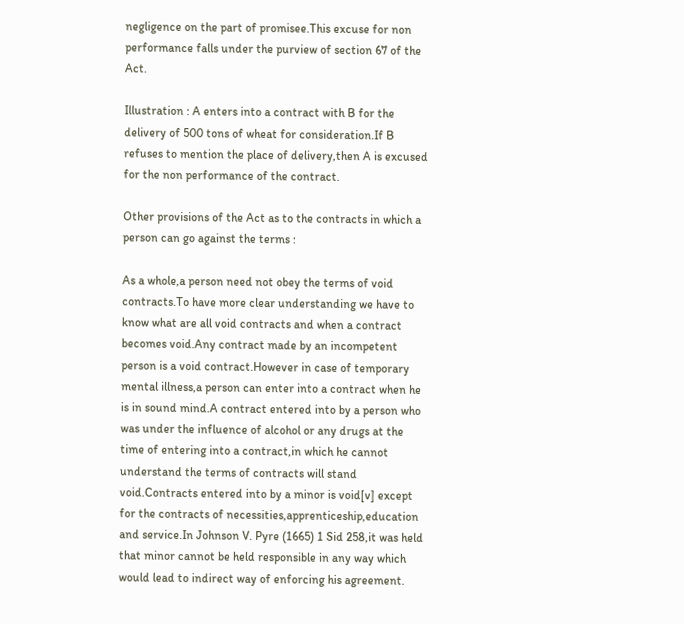negligence on the part of promisee.This excuse for non performance falls under the purview of section 67 of the Act.

Illustration : A enters into a contract with B for the delivery of 500 tons of wheat for consideration.If B refuses to mention the place of delivery,then A is excused for the non performance of the contract.

Other provisions of the Act as to the contracts in which a person can go against the terms :

As a whole,a person need not obey the terms of void contracts.To have more clear understanding we have to know what are all void contracts and when a contract becomes void.Any contract made by an incompetent person is a void contract.However in case of temporary mental illness,a person can enter into a contract when he is in sound mind.A contract entered into by a person who was under the influence of alcohol or any drugs at the time of entering into a contract,in which he cannot understand the terms of contracts will stand void.Contracts entered into by a minor is void[v] except for the contracts of necessities,apprenticeship,education and service.In Johnson V. Pyre (1665) 1 Sid 258,it was held that minor cannot be held responsible in any way which would lead to indirect way of enforcing his agreement.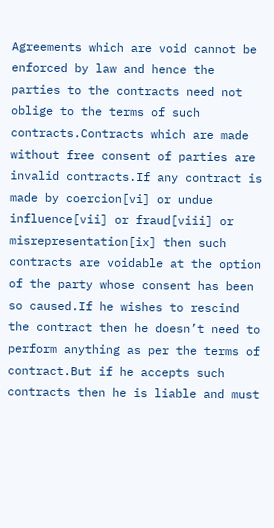Agreements which are void cannot be enforced by law and hence the parties to the contracts need not oblige to the terms of such contracts.Contracts which are made without free consent of parties are invalid contracts.If any contract is made by coercion[vi] or undue influence[vii] or fraud[viii] or misrepresentation[ix] then such contracts are voidable at the option of the party whose consent has been so caused.If he wishes to rescind the contract then he doesn’t need to perform anything as per the terms of contract.But if he accepts such contracts then he is liable and must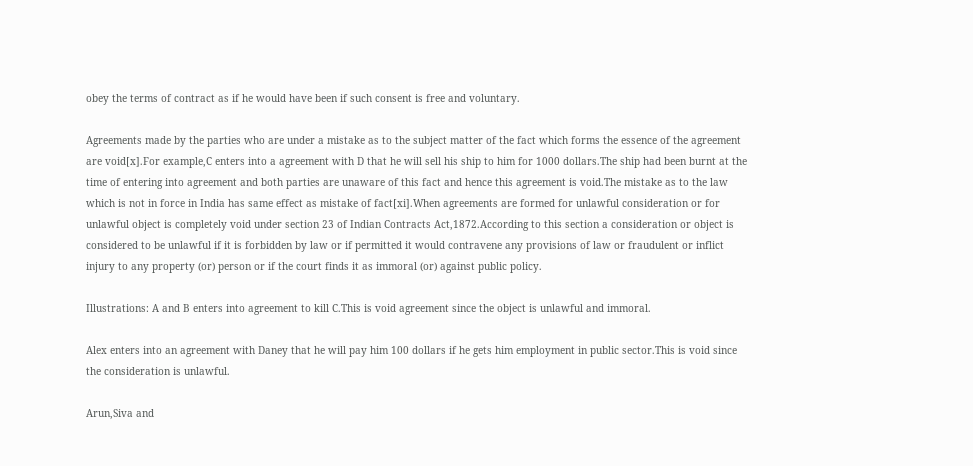obey the terms of contract as if he would have been if such consent is free and voluntary.

Agreements made by the parties who are under a mistake as to the subject matter of the fact which forms the essence of the agreement are void[x].For example,C enters into a agreement with D that he will sell his ship to him for 1000 dollars.The ship had been burnt at the time of entering into agreement and both parties are unaware of this fact and hence this agreement is void.The mistake as to the law which is not in force in India has same effect as mistake of fact[xi].When agreements are formed for unlawful consideration or for unlawful object is completely void under section 23 of Indian Contracts Act,1872.According to this section a consideration or object is considered to be unlawful if it is forbidden by law or if permitted it would contravene any provisions of law or fraudulent or inflict injury to any property (or) person or if the court finds it as immoral (or) against public policy.

Illustrations: A and B enters into agreement to kill C.This is void agreement since the object is unlawful and immoral.

Alex enters into an agreement with Daney that he will pay him 100 dollars if he gets him employment in public sector.This is void since the consideration is unlawful.

Arun,Siva and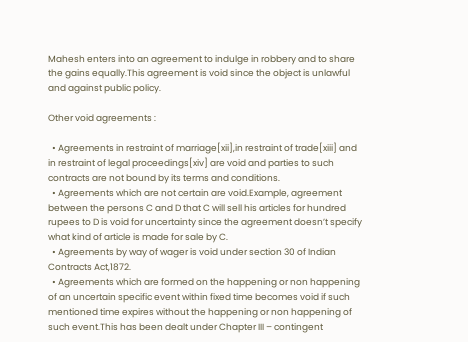Mahesh enters into an agreement to indulge in robbery and to share the gains equally.This agreement is void since the object is unlawful and against public policy.

Other void agreements :

  • Agreements in restraint of marriage[xii],in restraint of trade[xiii] and in restraint of legal proceedings[xiv] are void and parties to such contracts are not bound by its terms and conditions.
  • Agreements which are not certain are void.Example, agreement between the persons C and D that C will sell his articles for hundred rupees to D is void for uncertainty since the agreement doesn’t specify what kind of article is made for sale by C.
  • Agreements by way of wager is void under section 30 of Indian Contracts Act,1872.
  • Agreements which are formed on the happening or non happening of an uncertain specific event within fixed time becomes void if such mentioned time expires without the happening or non happening of such event.This has been dealt under Chapter III – contingent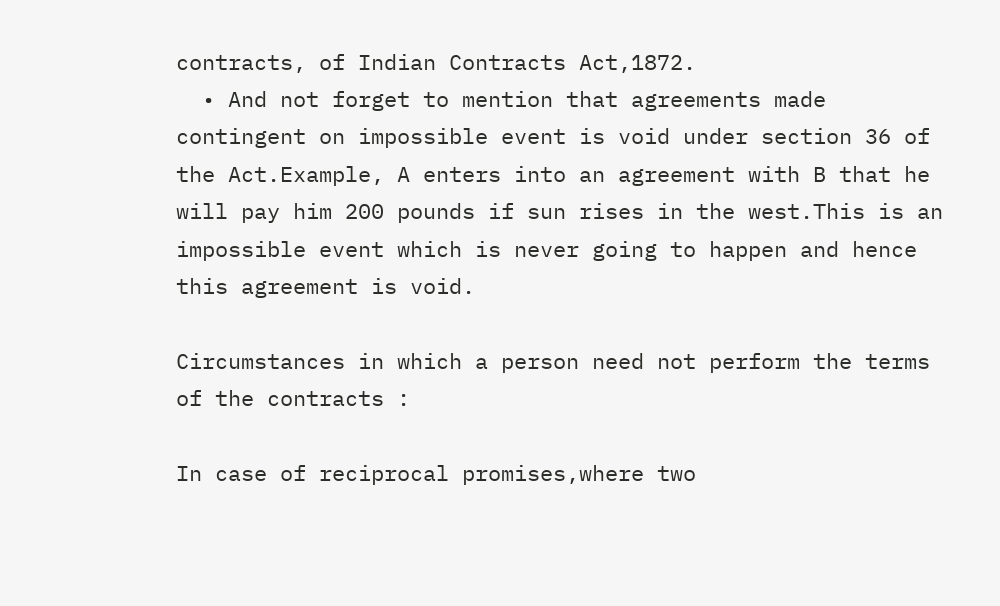contracts, of Indian Contracts Act,1872.
  • And not forget to mention that agreements made contingent on impossible event is void under section 36 of the Act.Example, A enters into an agreement with B that he will pay him 200 pounds if sun rises in the west.This is an impossible event which is never going to happen and hence this agreement is void.

Circumstances in which a person need not perform the terms of the contracts :

In case of reciprocal promises,where two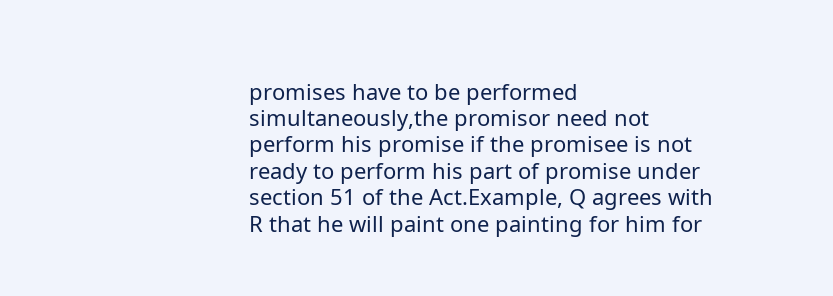promises have to be performed simultaneously,the promisor need not perform his promise if the promisee is not ready to perform his part of promise under section 51 of the Act.Example, Q agrees with R that he will paint one painting for him for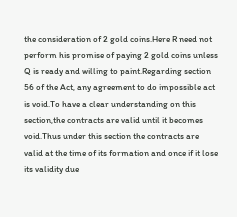the consideration of 2 gold coins.Here R need not perform his promise of paying 2 gold coins unless Q is ready and willing to paint.Regarding section 56 of the Act, any agreement to do impossible act is void.To have a clear understanding on this section,the contracts are valid until it becomes void.Thus under this section the contracts are  valid at the time of its formation and once if it lose its validity due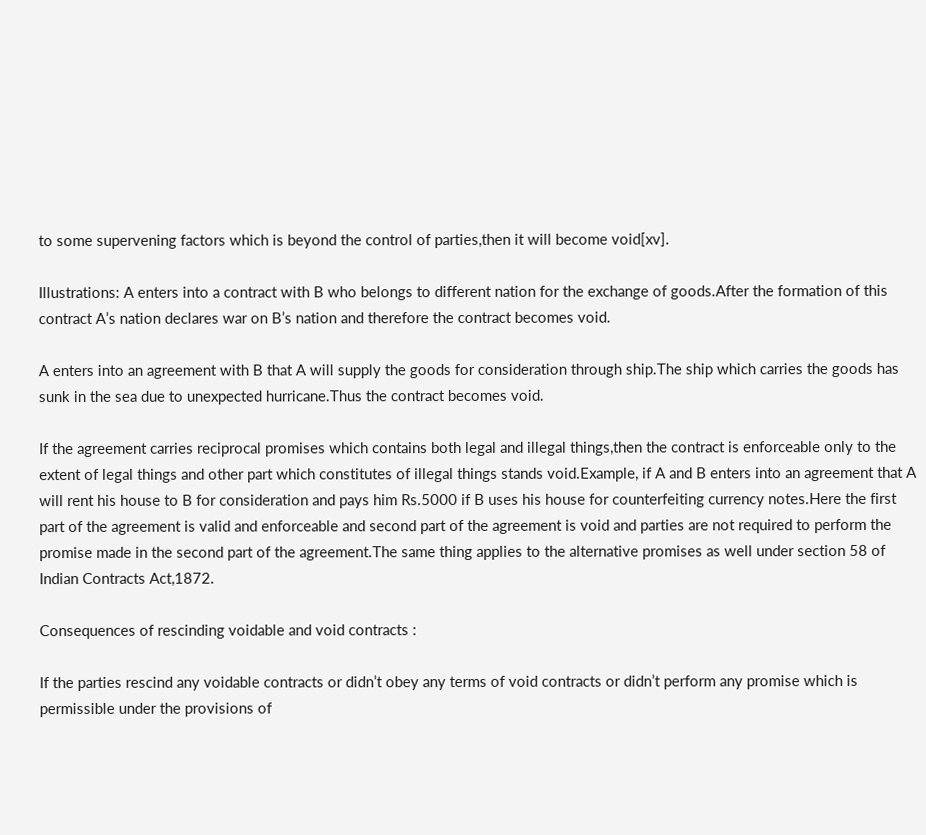to some supervening factors which is beyond the control of parties,then it will become void[xv].

Illustrations: A enters into a contract with B who belongs to different nation for the exchange of goods.After the formation of this contract A’s nation declares war on B’s nation and therefore the contract becomes void.

A enters into an agreement with B that A will supply the goods for consideration through ship.The ship which carries the goods has sunk in the sea due to unexpected hurricane.Thus the contract becomes void.

If the agreement carries reciprocal promises which contains both legal and illegal things,then the contract is enforceable only to the extent of legal things and other part which constitutes of illegal things stands void.Example, if A and B enters into an agreement that A will rent his house to B for consideration and pays him Rs.5000 if B uses his house for counterfeiting currency notes.Here the first part of the agreement is valid and enforceable and second part of the agreement is void and parties are not required to perform the promise made in the second part of the agreement.The same thing applies to the alternative promises as well under section 58 of Indian Contracts Act,1872.

Consequences of rescinding voidable and void contracts :

If the parties rescind any voidable contracts or didn’t obey any terms of void contracts or didn’t perform any promise which is permissible under the provisions of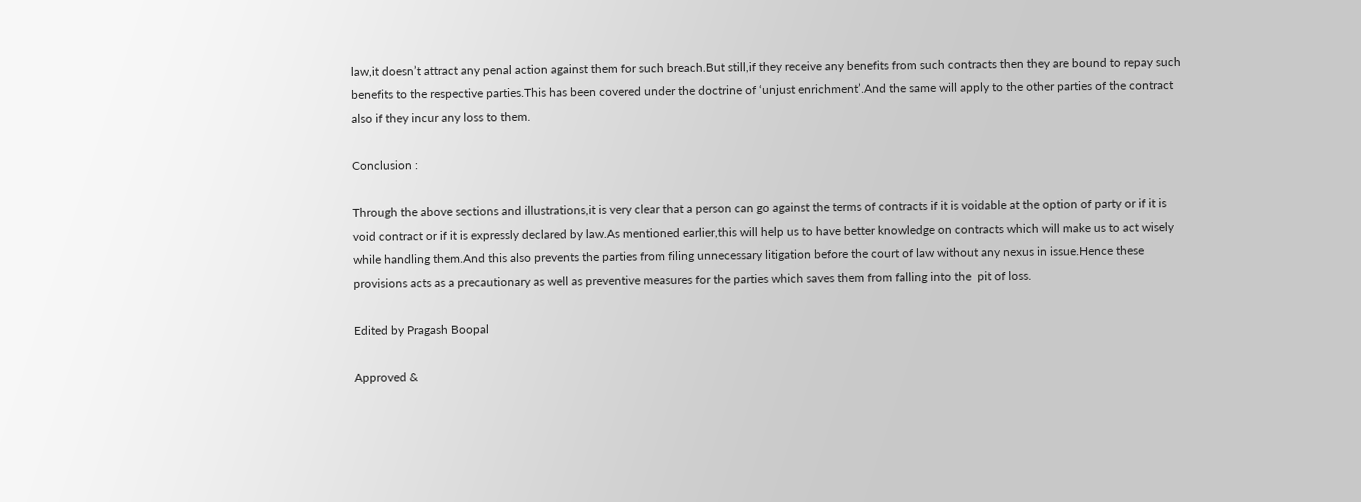law,it doesn’t attract any penal action against them for such breach.But still,if they receive any benefits from such contracts then they are bound to repay such benefits to the respective parties.This has been covered under the doctrine of ‘unjust enrichment’.And the same will apply to the other parties of the contract also if they incur any loss to them.

Conclusion :

Through the above sections and illustrations,it is very clear that a person can go against the terms of contracts if it is voidable at the option of party or if it is void contract or if it is expressly declared by law.As mentioned earlier,this will help us to have better knowledge on contracts which will make us to act wisely while handling them.And this also prevents the parties from filing unnecessary litigation before the court of law without any nexus in issue.Hence these provisions acts as a precautionary as well as preventive measures for the parties which saves them from falling into the  pit of loss.

Edited by Pragash Boopal

Approved &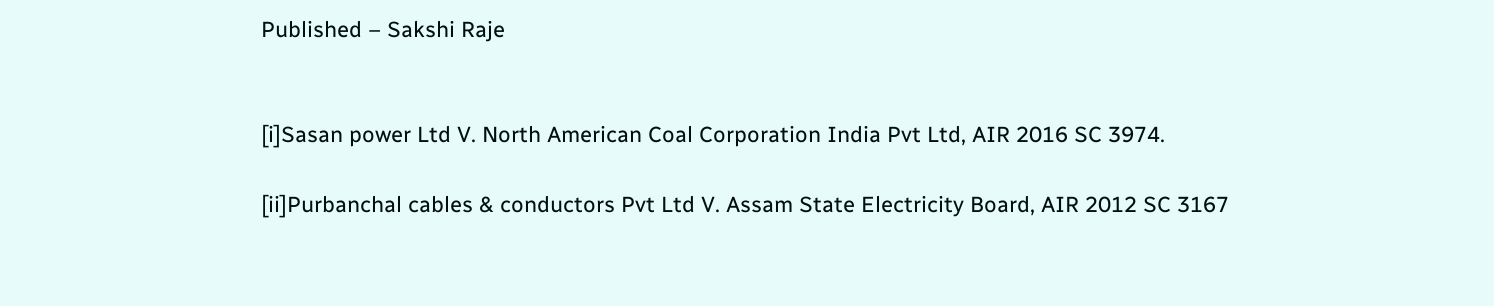Published – Sakshi Raje


[i]Sasan power Ltd V. North American Coal Corporation India Pvt Ltd, AIR 2016 SC 3974.

[ii]Purbanchal cables & conductors Pvt Ltd V. Assam State Electricity Board, AIR 2012 SC 3167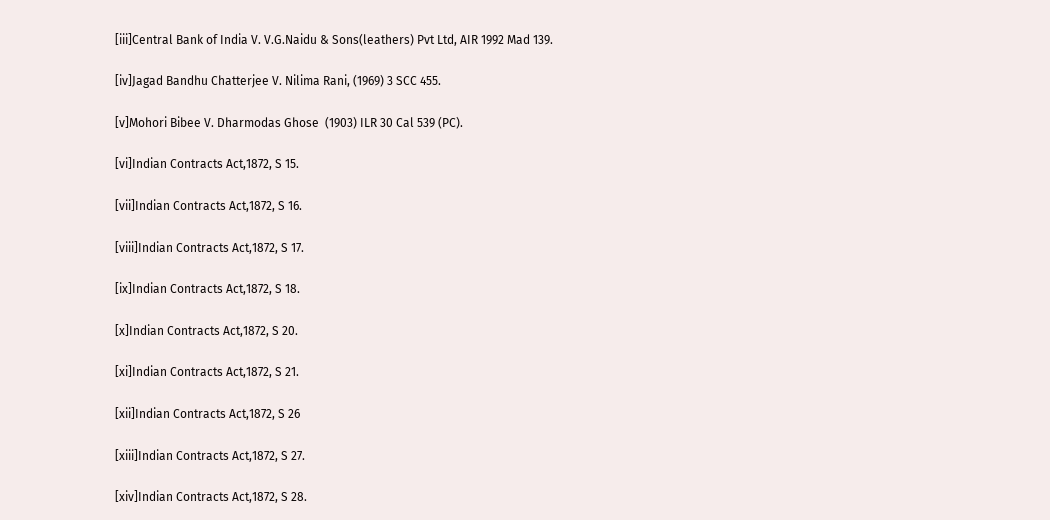[iii]Central Bank of India V. V.G.Naidu & Sons(leathers) Pvt Ltd, AIR 1992 Mad 139.

[iv]Jagad Bandhu Chatterjee V. Nilima Rani, (1969) 3 SCC 455.

[v]Mohori Bibee V. Dharmodas Ghose  (1903) ILR 30 Cal 539 (PC).

[vi]Indian Contracts Act,1872, S 15.

[vii]Indian Contracts Act,1872, S 16.

[viii]Indian Contracts Act,1872, S 17.

[ix]Indian Contracts Act,1872, S 18.

[x]Indian Contracts Act,1872, S 20.

[xi]Indian Contracts Act,1872, S 21.

[xii]Indian Contracts Act,1872, S 26

[xiii]Indian Contracts Act,1872, S 27.

[xiv]Indian Contracts Act,1872, S 28.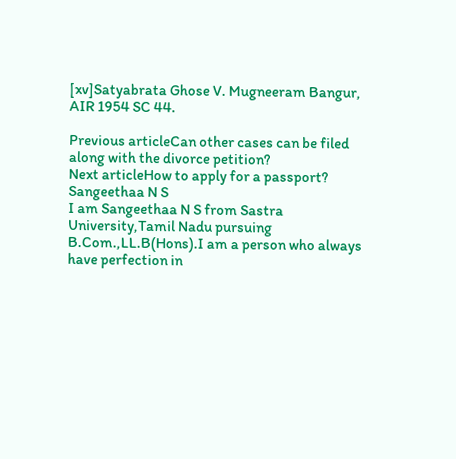[xv]Satyabrata Ghose V. Mugneeram Bangur, AIR 1954 SC 44.

Previous articleCan other cases can be filed along with the divorce petition?
Next articleHow to apply for a passport?
Sangeethaa N S
I am Sangeethaa N S from Sastra University,Tamil Nadu pursuing B.Com.,LL.B(Hons).I am a person who always have perfection in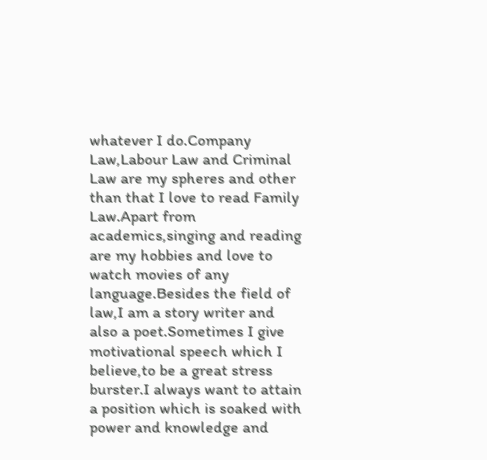whatever I do.Company Law,Labour Law and Criminal Law are my spheres and other than that I love to read Family Law.Apart from academics,singing and reading are my hobbies and love to watch movies of any language.Besides the field of law,I am a story writer and also a poet.Sometimes I give motivational speech which I believe,to be a great stress burster.I always want to attain a position which is soaked with power and knowledge and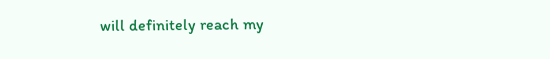will definitely reach my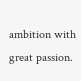ambition with great passion.